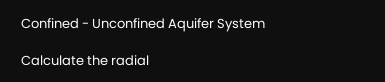Confined - Unconfined Aquifer System

Calculate the radial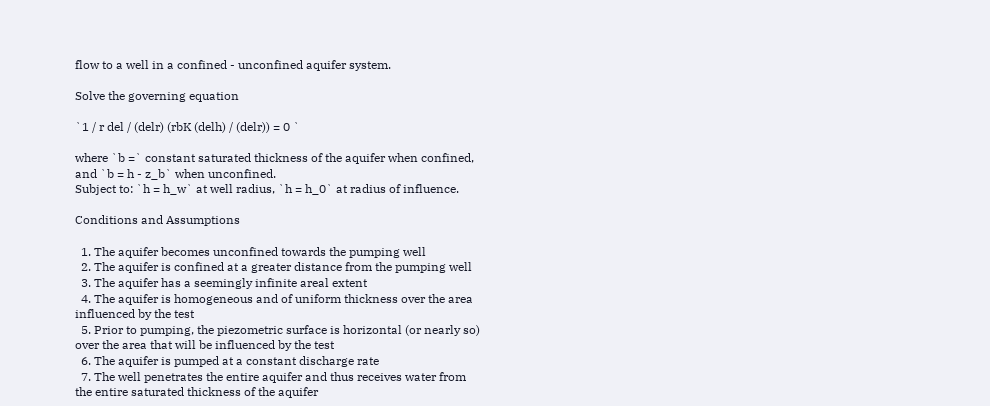flow to a well in a confined - unconfined aquifer system.

Solve the governing equation

`1 / r del / (delr) (rbK (delh) / (delr)) = 0 `

where `b =` constant saturated thickness of the aquifer when confined, and `b = h - z_b` when unconfined.
Subject to: `h = h_w` at well radius, `h = h_0` at radius of influence.

Conditions and Assumptions

  1. The aquifer becomes unconfined towards the pumping well
  2. The aquifer is confined at a greater distance from the pumping well
  3. The aquifer has a seemingly infinite areal extent
  4. The aquifer is homogeneous and of uniform thickness over the area influenced by the test
  5. Prior to pumping, the piezometric surface is horizontal (or nearly so) over the area that will be influenced by the test
  6. The aquifer is pumped at a constant discharge rate
  7. The well penetrates the entire aquifer and thus receives water from the entire saturated thickness of the aquifer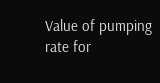Value of pumping rate for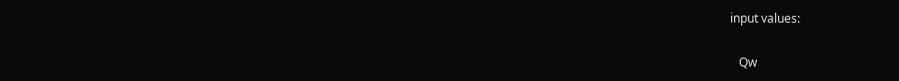input values:

   Qw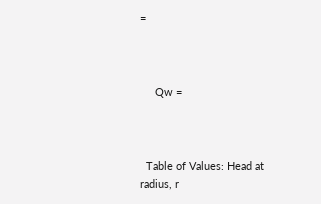=



     Qw =



  Table of Values: Head at radius, r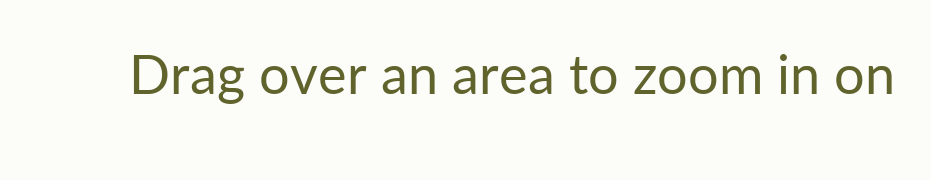Drag over an area to zoom in on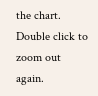the chart. Double click to zoom out again.